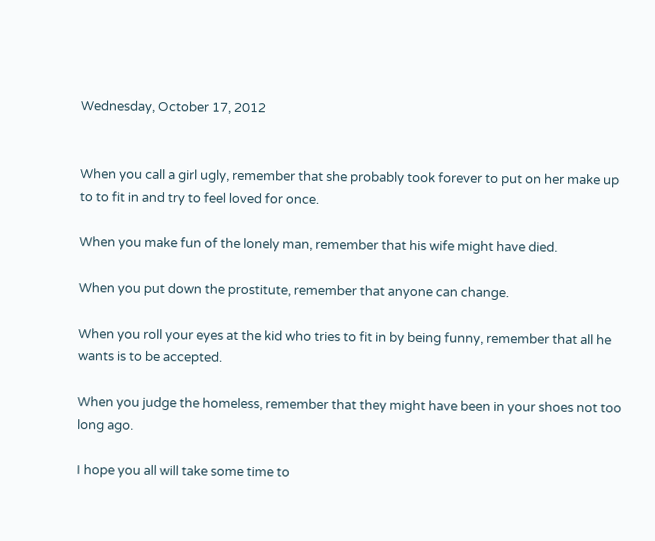Wednesday, October 17, 2012


When you call a girl ugly, remember that she probably took forever to put on her make up to to fit in and try to feel loved for once.

When you make fun of the lonely man, remember that his wife might have died.

When you put down the prostitute, remember that anyone can change.

When you roll your eyes at the kid who tries to fit in by being funny, remember that all he wants is to be accepted.

When you judge the homeless, remember that they might have been in your shoes not too long ago.

I hope you all will take some time to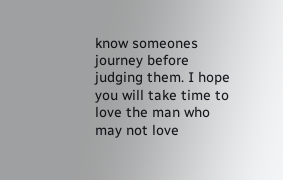know someones journey before judging them. I hope you will take time to love the man who may not love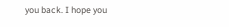you back. I hope you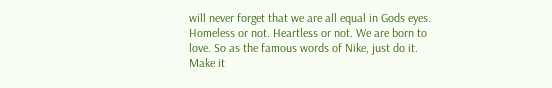will never forget that we are all equal in Gods eyes. Homeless or not. Heartless or not. We are born to love. So as the famous words of Nike, just do it. Make it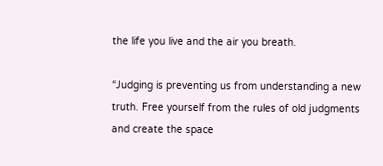the life you live and the air you breath.

“Judging is preventing us from understanding a new truth. Free yourself from the rules of old judgments and create the space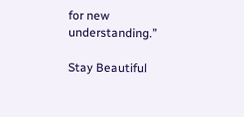for new understanding.”

Stay Beautiful